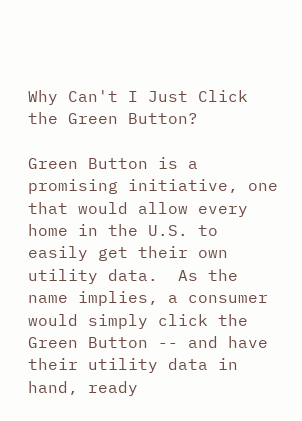Why Can't I Just Click the Green Button?

Green Button is a promising initiative, one that would allow every home in the U.S. to easily get their own utility data.  As the name implies, a consumer would simply click the Green Button -- and have their utility data in hand, ready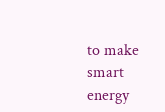to make smart energy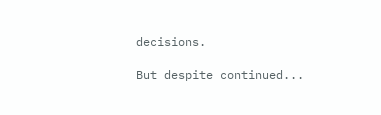decisions.

But despite continued...